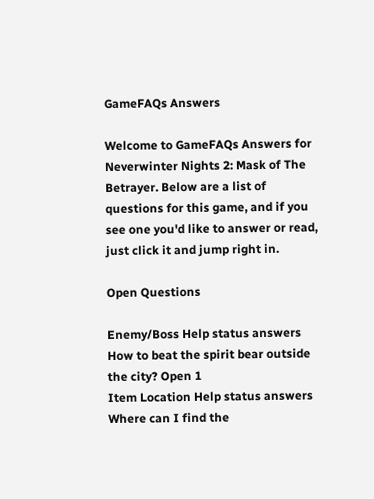GameFAQs Answers

Welcome to GameFAQs Answers for Neverwinter Nights 2: Mask of The Betrayer. Below are a list of questions for this game, and if you see one you'd like to answer or read, just click it and jump right in.

Open Questions

Enemy/Boss Help status answers
How to beat the spirit bear outside the city? Open 1
Item Location Help status answers
Where can I find the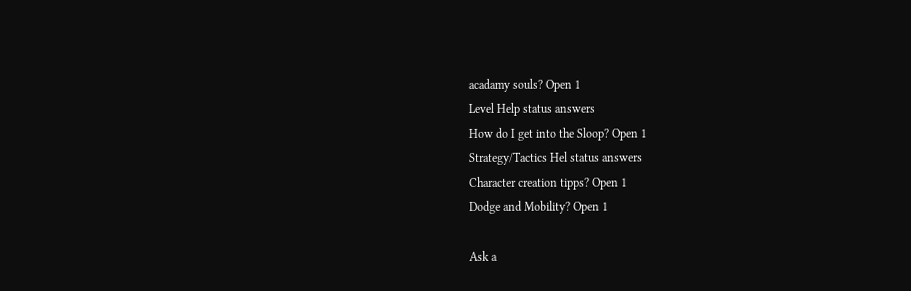acadamy souls? Open 1
Level Help status answers
How do I get into the Sloop? Open 1
Strategy/Tactics Hel status answers
Character creation tipps? Open 1
Dodge and Mobility? Open 1

Ask a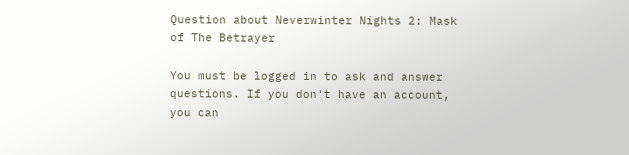Question about Neverwinter Nights 2: Mask of The Betrayer

You must be logged in to ask and answer questions. If you don't have an account, you can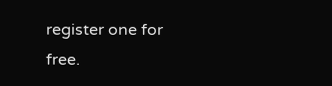register one for free.